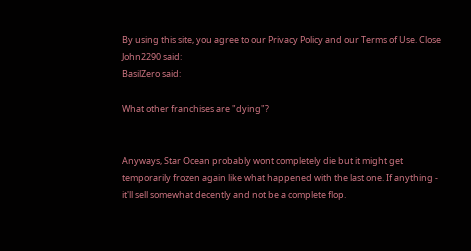By using this site, you agree to our Privacy Policy and our Terms of Use. Close
John2290 said:
BasilZero said:

What other franchises are "dying"?


Anyways, Star Ocean probably wont completely die but it might get temporarily frozen again like what happened with the last one. If anything - it'll sell somewhat decently and not be a complete flop.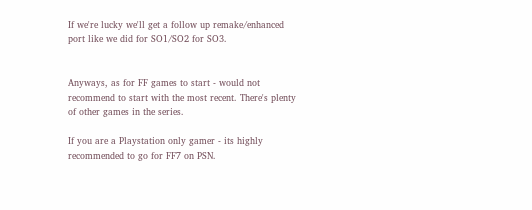If we're lucky we'll get a follow up remake/enhanced port like we did for SO1/SO2 for SO3.


Anyways, as for FF games to start - would not recommend to start with the most recent. There's plenty of other games in the series.

If you are a Playstation only gamer - its highly recommended to go for FF7 on PSN.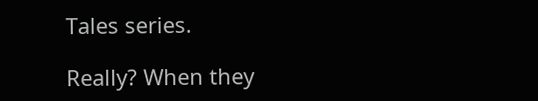Tales series.

Really? When they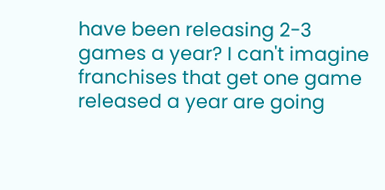have been releasing 2-3 games a year? I can't imagine franchises that get one game released a year are going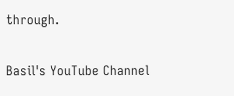through.


Basil's YouTube Channel